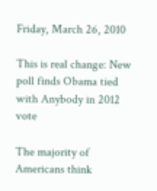Friday, March 26, 2010

This is real change: New poll finds Obama tied with Anybody in 2012 vote

The majority of Americans think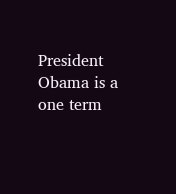President Obama is a one term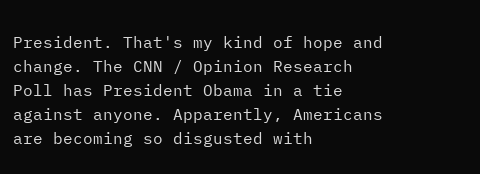President. That's my kind of hope and change. The CNN / Opinion Research Poll has President Obama in a tie against anyone. Apparently, Americans are becoming so disgusted with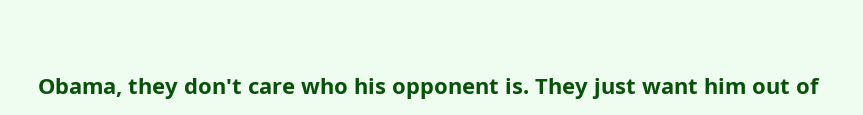Obama, they don't care who his opponent is. They just want him out of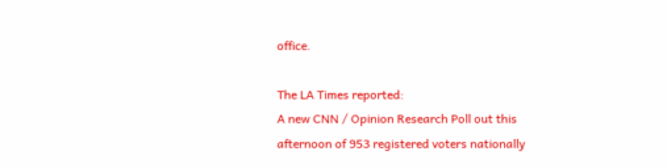office.

The LA Times reported:
A new CNN / Opinion Research Poll out this afternoon of 953 registered voters nationally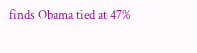finds Obama tied at 47%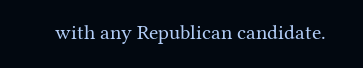with any Republican candidate.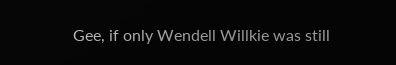Gee, if only Wendell Willkie was still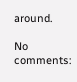around.

No comments: